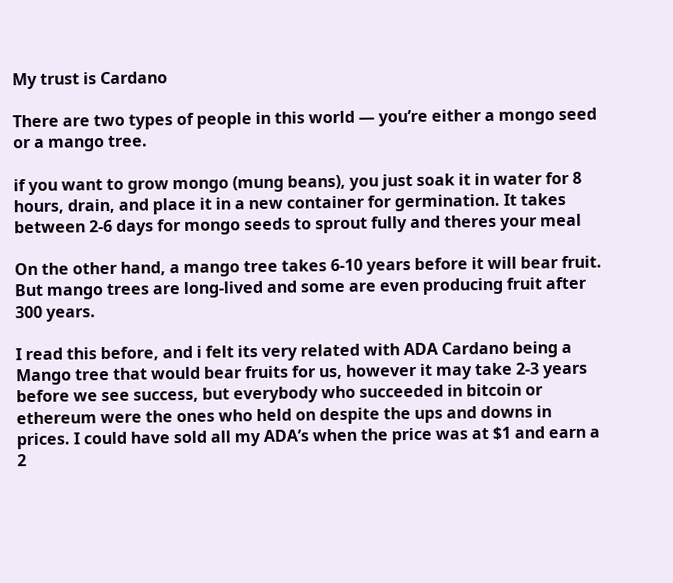My trust is Cardano

There are two types of people in this world — you’re either a mongo seed or a mango tree.

if you want to grow mongo (mung beans), you just soak it in water for 8 hours, drain, and place it in a new container for germination. It takes between 2-6 days for mongo seeds to sprout fully and theres your meal

On the other hand, a mango tree takes 6-10 years before it will bear fruit. But mango trees are long-lived and some are even producing fruit after 300 years.

I read this before, and i felt its very related with ADA Cardano being a Mango tree that would bear fruits for us, however it may take 2-3 years before we see success, but everybody who succeeded in bitcoin or ethereum were the ones who held on despite the ups and downs in prices. I could have sold all my ADA’s when the price was at $1 and earn a 2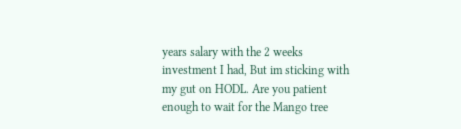years salary with the 2 weeks investment I had, But im sticking with my gut on HODL. Are you patient enough to wait for the Mango tree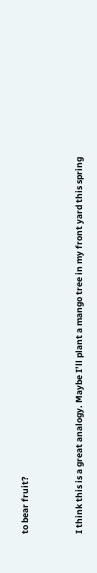to bear fruit?


I think this is a great analogy. Maybe I’ll plant a mango tree in my front yard this spring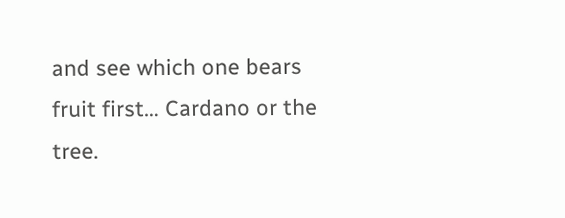and see which one bears fruit first… Cardano or the tree.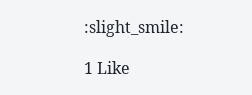:slight_smile:

1 Like